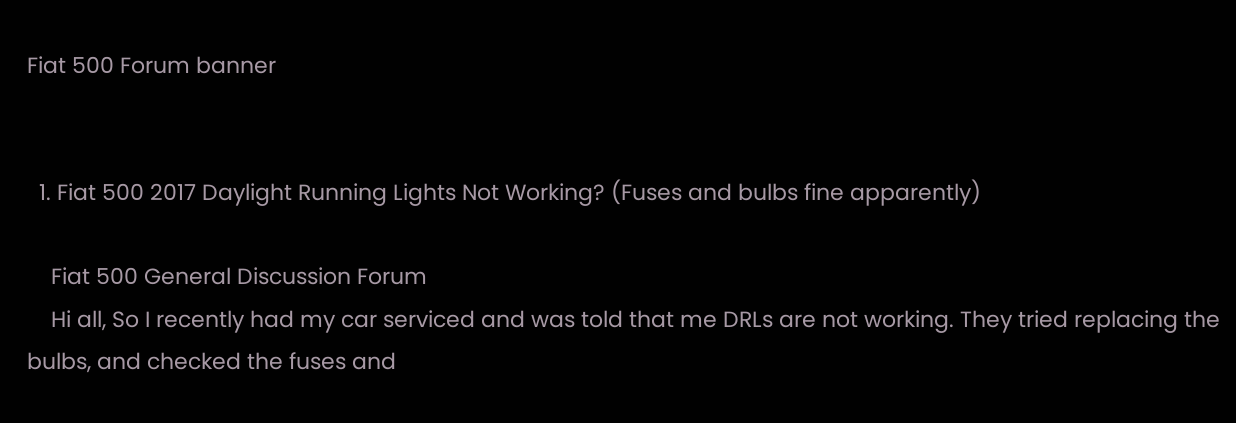Fiat 500 Forum banner


  1. Fiat 500 2017 Daylight Running Lights Not Working? (Fuses and bulbs fine apparently)

    Fiat 500 General Discussion Forum
    Hi all, So I recently had my car serviced and was told that me DRLs are not working. They tried replacing the bulbs, and checked the fuses and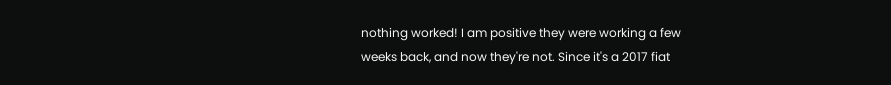nothing worked! I am positive they were working a few weeks back, and now they're not. Since it's a 2017 fiat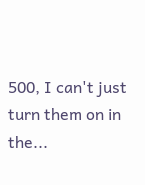500, I can't just turn them on in the...